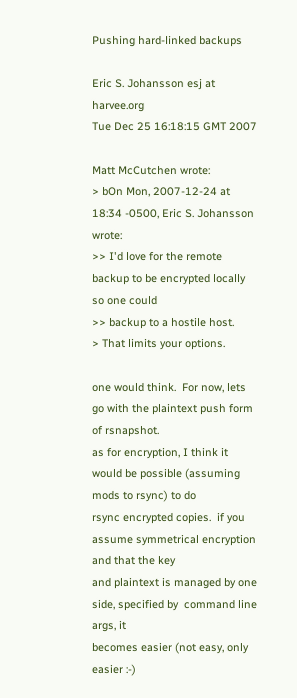Pushing hard-linked backups

Eric S. Johansson esj at harvee.org
Tue Dec 25 16:18:15 GMT 2007

Matt McCutchen wrote:
> bOn Mon, 2007-12-24 at 18:34 -0500, Eric S. Johansson wrote:
>> I'd love for the remote backup to be encrypted locally so one could
>> backup to a hostile host.
> That limits your options.

one would think.  For now, lets go with the plaintext push form of rsnapshot.
as for encryption, I think it would be possible (assuming mods to rsync) to do
rsync encrypted copies.  if you assume symmetrical encryption and that the key
and plaintext is managed by one side, specified by  command line args, it
becomes easier (not easy, only easier :-)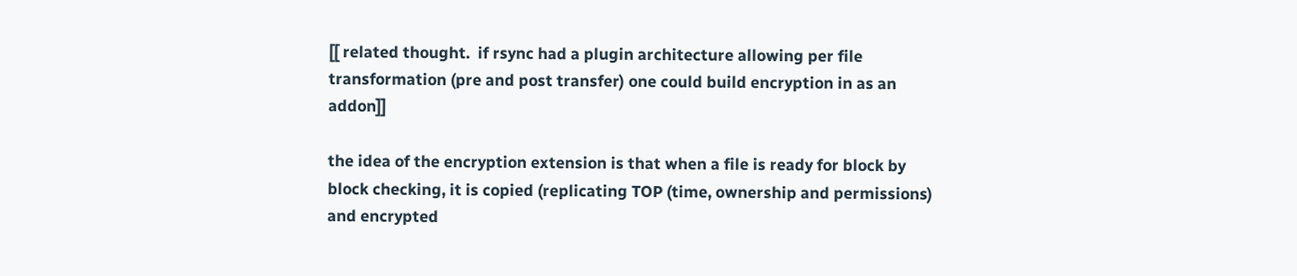[[ related thought.  if rsync had a plugin architecture allowing per file
transformation (pre and post transfer) one could build encryption in as an addon]]

the idea of the encryption extension is that when a file is ready for block by
block checking, it is copied (replicating TOP (time, ownership and permissions)
and encrypted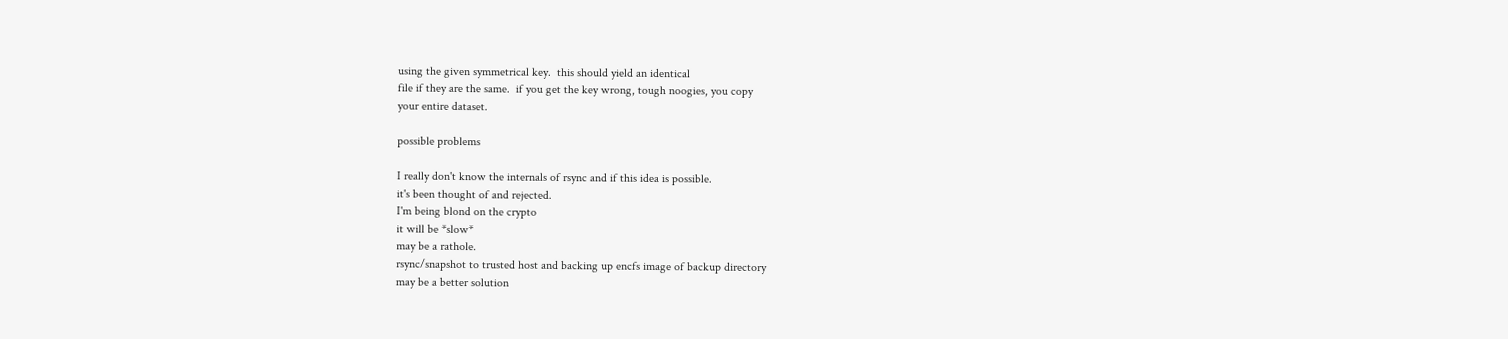using the given symmetrical key.  this should yield an identical
file if they are the same.  if you get the key wrong, tough noogies, you copy
your entire dataset.

possible problems

I really don't know the internals of rsync and if this idea is possible.
it's been thought of and rejected.
I'm being blond on the crypto
it will be *slow*
may be a rathole.
rsync/snapshot to trusted host and backing up encfs image of backup directory
may be a better solution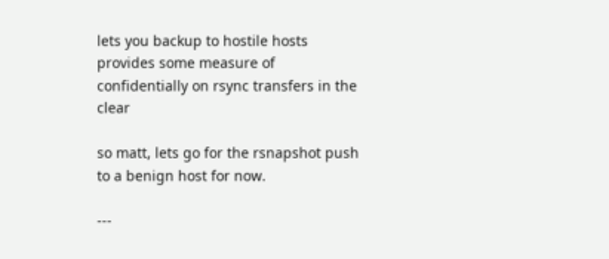lets you backup to hostile hosts
provides some measure of confidentially on rsync transfers in the clear

so matt, lets go for the rsnapshot push to a benign host for now.

---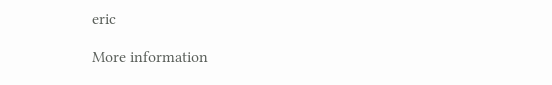eric

More information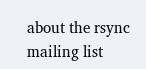about the rsync mailing list